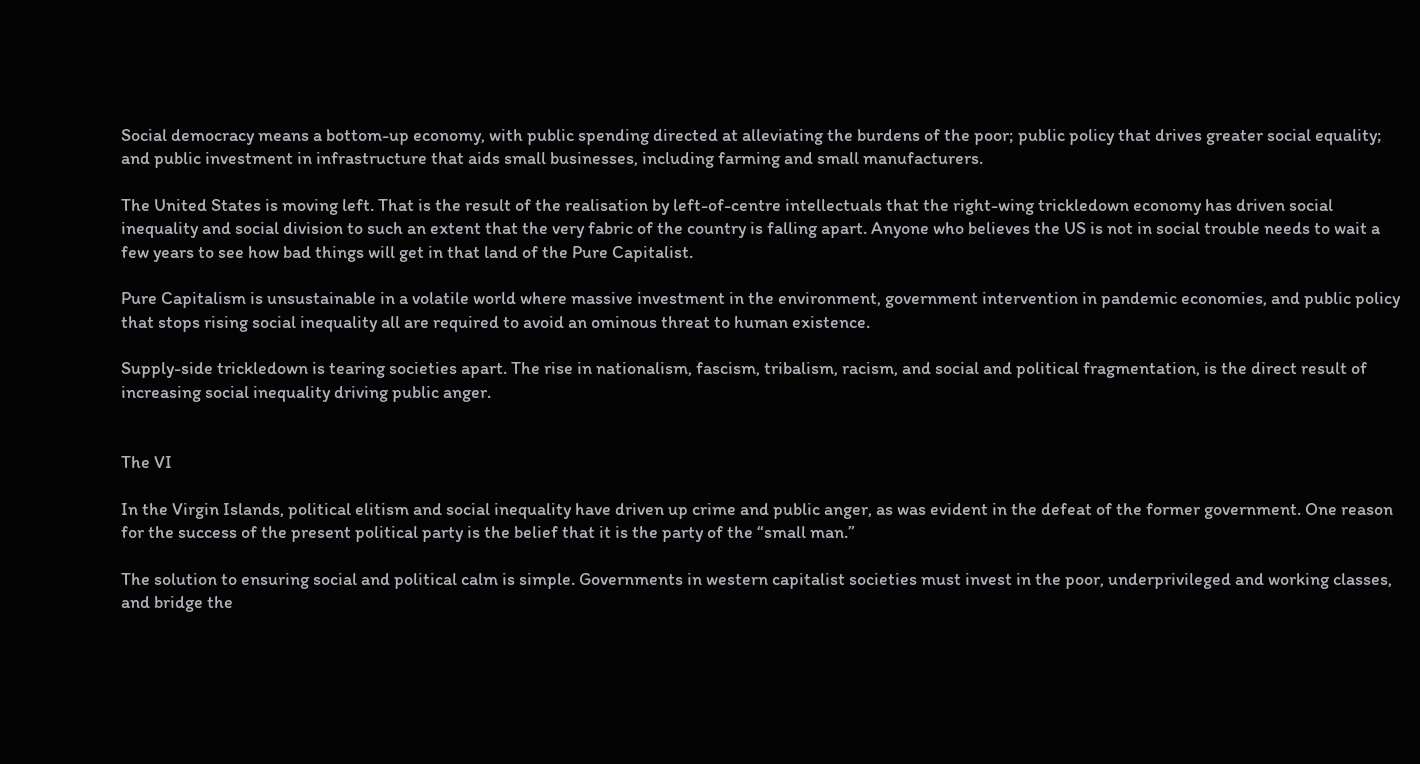Social democracy means a bottom-up economy, with public spending directed at alleviating the burdens of the poor; public policy that drives greater social equality; and public investment in infrastructure that aids small businesses, including farming and small manufacturers.

The United States is moving left. That is the result of the realisation by left-of-centre intellectuals that the right-wing trickledown economy has driven social inequality and social division to such an extent that the very fabric of the country is falling apart. Anyone who believes the US is not in social trouble needs to wait a few years to see how bad things will get in that land of the Pure Capitalist.

Pure Capitalism is unsustainable in a volatile world where massive investment in the environment, government intervention in pandemic economies, and public policy that stops rising social inequality all are required to avoid an ominous threat to human existence.

Supply-side trickledown is tearing societies apart. The rise in nationalism, fascism, tribalism, racism, and social and political fragmentation, is the direct result of increasing social inequality driving public anger.


The VI

In the Virgin Islands, political elitism and social inequality have driven up crime and public anger, as was evident in the defeat of the former government. One reason for the success of the present political party is the belief that it is the party of the “small man.”

The solution to ensuring social and political calm is simple. Governments in western capitalist societies must invest in the poor, underprivileged and working classes, and bridge the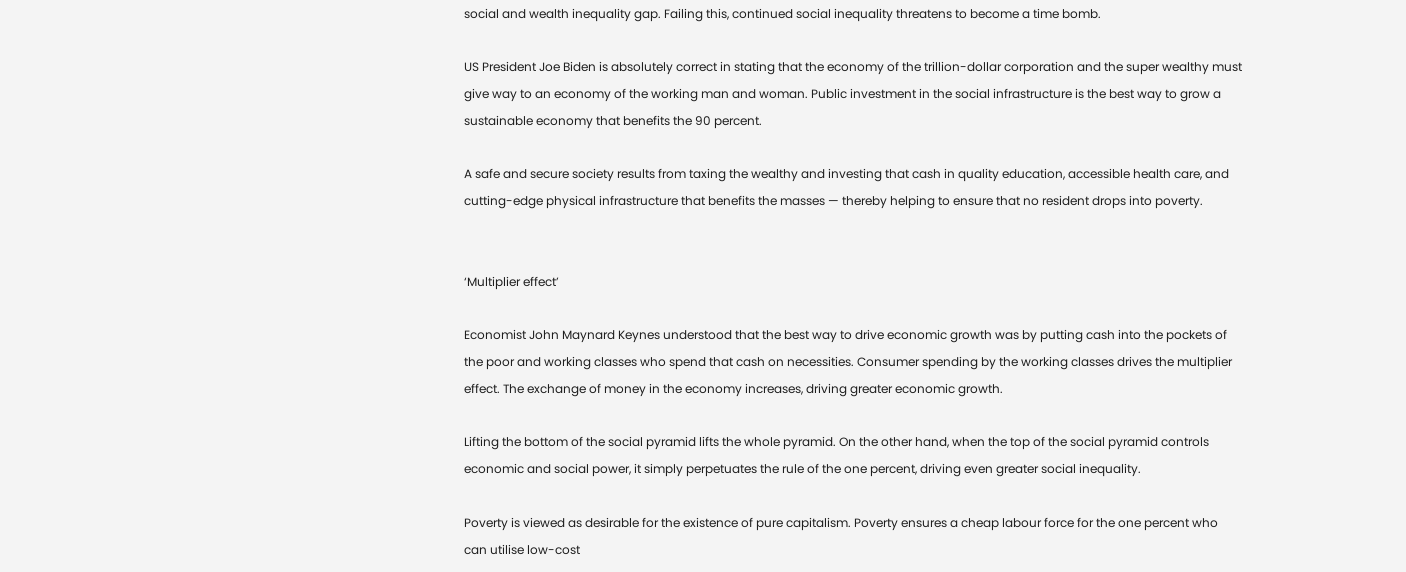social and wealth inequality gap. Failing this, continued social inequality threatens to become a time bomb.

US President Joe Biden is absolutely correct in stating that the economy of the trillion-dollar corporation and the super wealthy must give way to an economy of the working man and woman. Public investment in the social infrastructure is the best way to grow a sustainable economy that benefits the 90 percent.

A safe and secure society results from taxing the wealthy and investing that cash in quality education, accessible health care, and cutting-edge physical infrastructure that benefits the masses — thereby helping to ensure that no resident drops into poverty.


‘Multiplier effect’

Economist John Maynard Keynes understood that the best way to drive economic growth was by putting cash into the pockets of the poor and working classes who spend that cash on necessities. Consumer spending by the working classes drives the multiplier effect. The exchange of money in the economy increases, driving greater economic growth.

Lifting the bottom of the social pyramid lifts the whole pyramid. On the other hand, when the top of the social pyramid controls economic and social power, it simply perpetuates the rule of the one percent, driving even greater social inequality.

Poverty is viewed as desirable for the existence of pure capitalism. Poverty ensures a cheap labour force for the one percent who can utilise low-cost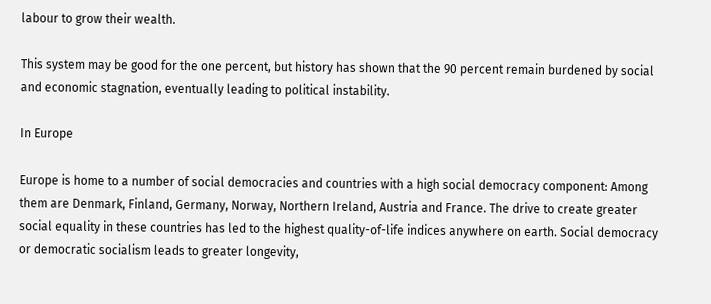labour to grow their wealth.

This system may be good for the one percent, but history has shown that the 90 percent remain burdened by social and economic stagnation, eventually leading to political instability.

In Europe

Europe is home to a number of social democracies and countries with a high social democracy component: Among them are Denmark, Finland, Germany, Norway, Northern Ireland, Austria and France. The drive to create greater social equality in these countries has led to the highest quality-of-life indices anywhere on earth. Social democracy or democratic socialism leads to greater longevity,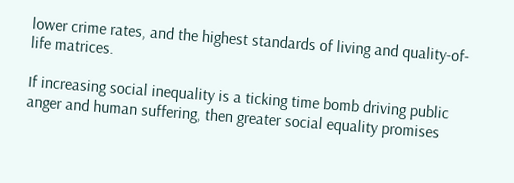lower crime rates, and the highest standards of living and quality-of-life matrices.

If increasing social inequality is a ticking time bomb driving public anger and human suffering, then greater social equality promises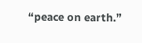“peace on earth.”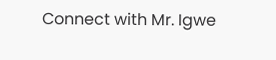Connect with Mr. Igwe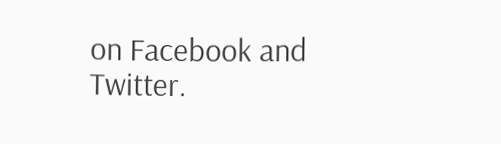on Facebook and Twitter.